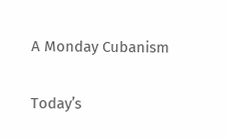A Monday Cubanism

Today’s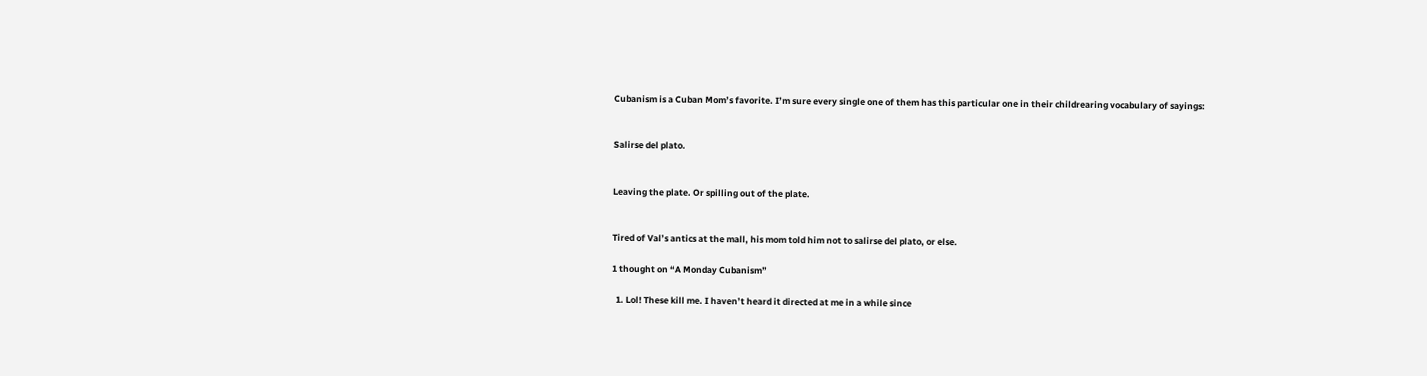Cubanism is a Cuban Mom’s favorite. I’m sure every single one of them has this particular one in their childrearing vocabulary of sayings:


Salirse del plato.


Leaving the plate. Or spilling out of the plate.


Tired of Val’s antics at the mall, his mom told him not to salirse del plato, or else.

1 thought on “A Monday Cubanism”

  1. Lol! These kill me. I haven’t heard it directed at me in a while since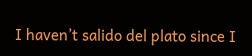I haven’t salido del plato since I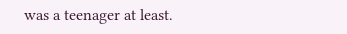was a teenager at least.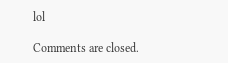lol

Comments are closed.